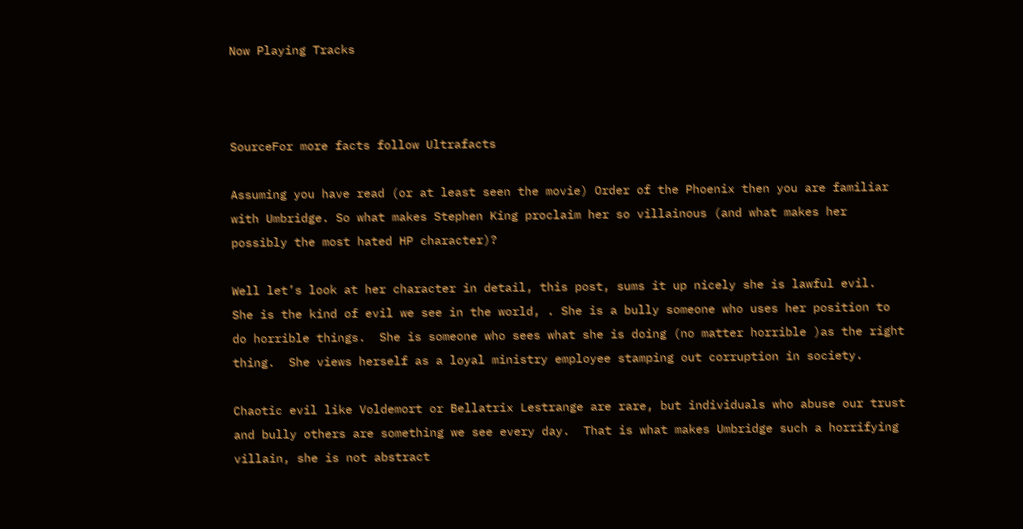Now Playing Tracks



SourceFor more facts follow Ultrafacts

Assuming you have read (or at least seen the movie) Order of the Phoenix then you are familiar with Umbridge. So what makes Stephen King proclaim her so villainous (and what makes her possibly the most hated HP character)?

Well let’s look at her character in detail, this post, sums it up nicely she is lawful evil.  She is the kind of evil we see in the world, . She is a bully someone who uses her position to do horrible things.  She is someone who sees what she is doing (no matter horrible )as the right thing.  She views herself as a loyal ministry employee stamping out corruption in society.

Chaotic evil like Voldemort or Bellatrix Lestrange are rare, but individuals who abuse our trust and bully others are something we see every day.  That is what makes Umbridge such a horrifying villain, she is not abstract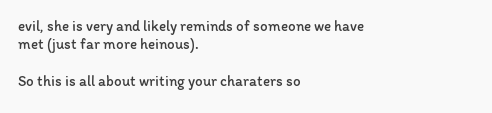evil, she is very and likely reminds of someone we have met (just far more heinous).

So this is all about writing your charaters so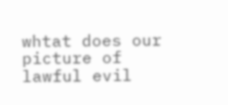whtat does our picture of lawful evil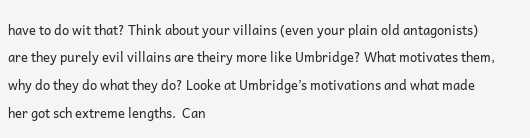have to do wit that? Think about your villains (even your plain old antagonists) are they purely evil villains are theiry more like Umbridge? What motivates them, why do they do what they do? Looke at Umbridge’s motivations and what made her got sch extreme lengths.  Can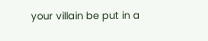your villain be put in a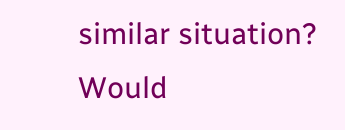similar situation? Would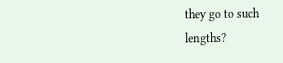they go to such lengths?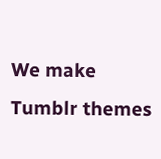We make Tumblr themes